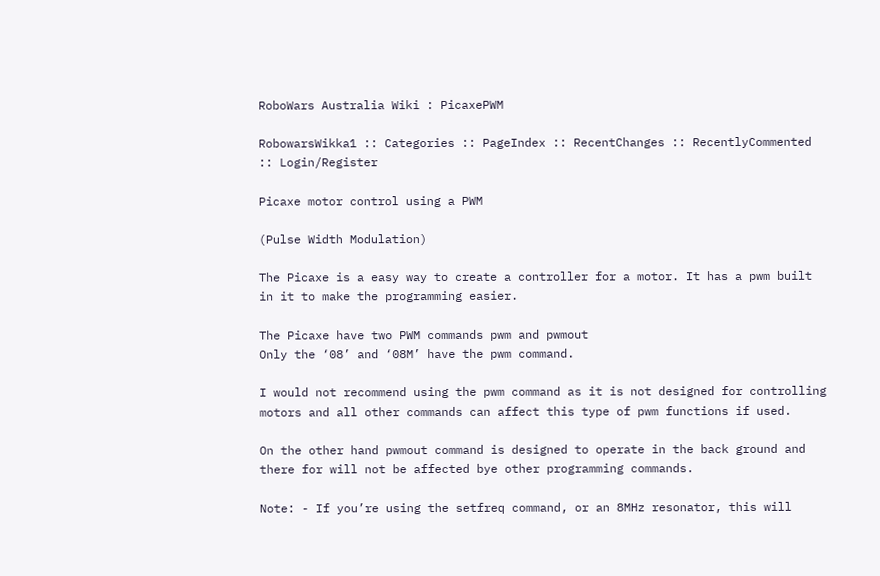RoboWars Australia Wiki : PicaxePWM

RobowarsWikka1 :: Categories :: PageIndex :: RecentChanges :: RecentlyCommented :: Login/Register

Picaxe motor control using a PWM

(Pulse Width Modulation)

The Picaxe is a easy way to create a controller for a motor. It has a pwm built in it to make the programming easier.

The Picaxe have two PWM commands pwm and pwmout
Only the ‘08’ and ‘08M’ have the pwm command.

I would not recommend using the pwm command as it is not designed for controlling motors and all other commands can affect this type of pwm functions if used.

On the other hand pwmout command is designed to operate in the back ground and there for will not be affected bye other programming commands.

Note: - If you’re using the setfreq command, or an 8MHz resonator, this will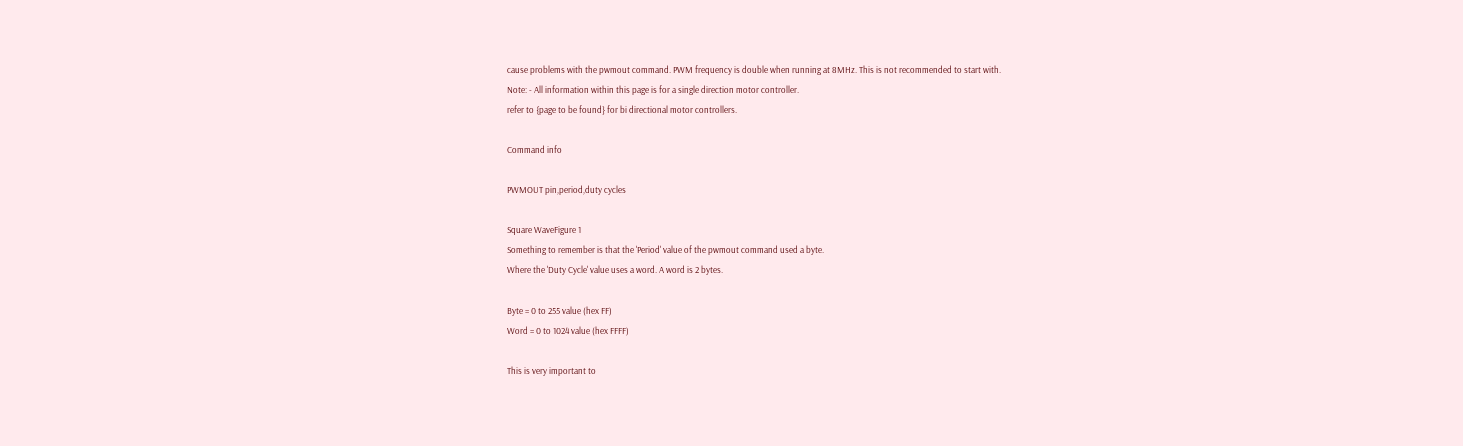cause problems with the pwmout command. PWM frequency is double when running at 8MHz. This is not recommended to start with.
Note: - All information within this page is for a single direction motor controller.
refer to {page to be found} for bi directional motor controllers.

Command info

PWMOUT pin,period,duty cycles

Square WaveFigure 1
Something to remember is that the 'Period' value of the pwmout command used a byte.
Where the 'Duty Cycle' value uses a word. A word is 2 bytes.

Byte = 0 to 255 value (hex FF)
Word = 0 to 1024 value (hex FFFF)

This is very important to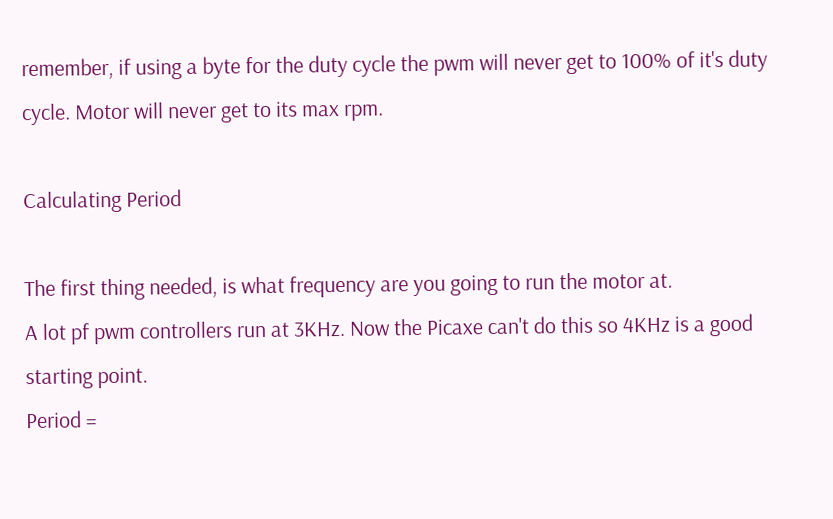remember, if using a byte for the duty cycle the pwm will never get to 100% of it's duty cycle. Motor will never get to its max rpm.

Calculating Period

The first thing needed, is what frequency are you going to run the motor at.
A lot pf pwm controllers run at 3KHz. Now the Picaxe can't do this so 4KHz is a good starting point.
Period =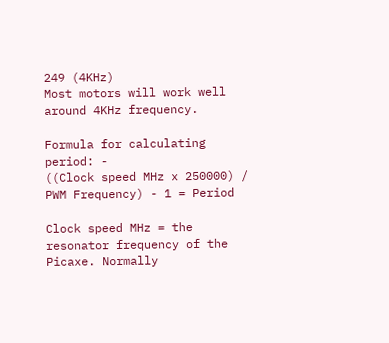249 (4KHz)
Most motors will work well around 4KHz frequency.

Formula for calculating period: -
((Clock speed MHz x 250000) / PWM Frequency) - 1 = Period

Clock speed MHz = the resonator frequency of the Picaxe. Normally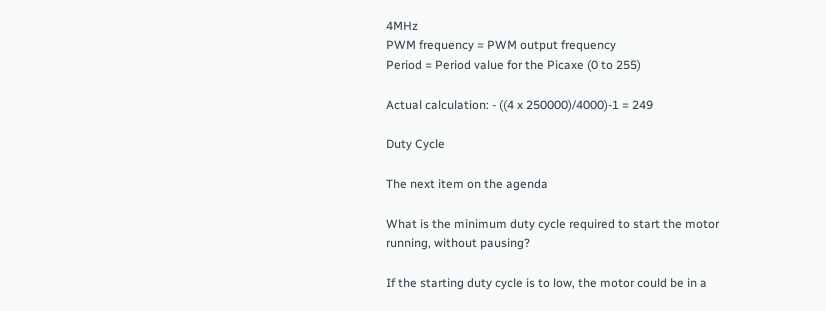4MHz
PWM frequency = PWM output frequency
Period = Period value for the Picaxe (0 to 255)

Actual calculation: - ((4 x 250000)/4000)-1 = 249

Duty Cycle

The next item on the agenda

What is the minimum duty cycle required to start the motor running, without pausing?

If the starting duty cycle is to low, the motor could be in a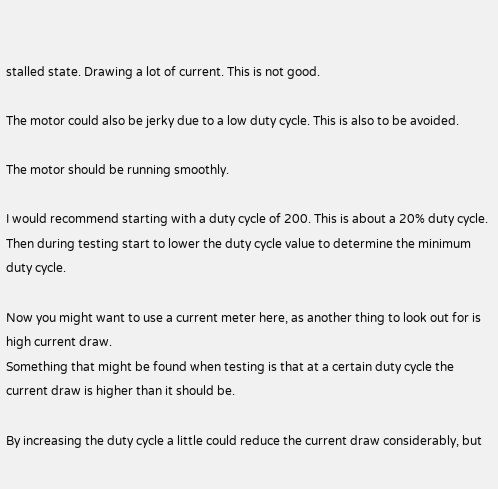stalled state. Drawing a lot of current. This is not good.

The motor could also be jerky due to a low duty cycle. This is also to be avoided.

The motor should be running smoothly.

I would recommend starting with a duty cycle of 200. This is about a 20% duty cycle.
Then during testing start to lower the duty cycle value to determine the minimum duty cycle.

Now you might want to use a current meter here, as another thing to look out for is high current draw.
Something that might be found when testing is that at a certain duty cycle the current draw is higher than it should be.

By increasing the duty cycle a little could reduce the current draw considerably, but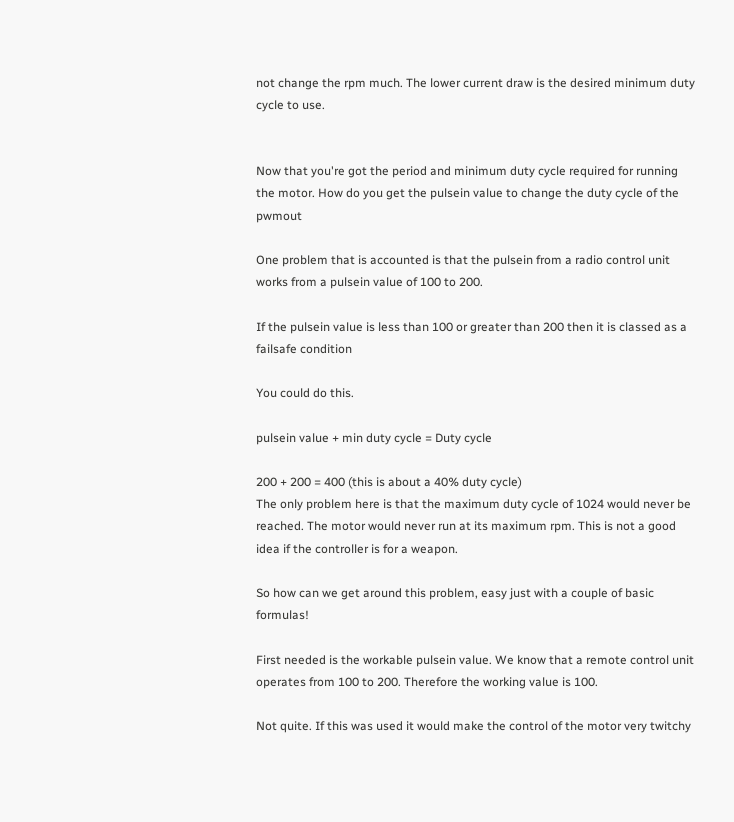not change the rpm much. The lower current draw is the desired minimum duty cycle to use.


Now that you're got the period and minimum duty cycle required for running the motor. How do you get the pulsein value to change the duty cycle of the pwmout

One problem that is accounted is that the pulsein from a radio control unit works from a pulsein value of 100 to 200.

If the pulsein value is less than 100 or greater than 200 then it is classed as a failsafe condition

You could do this.

pulsein value + min duty cycle = Duty cycle

200 + 200 = 400 (this is about a 40% duty cycle)
The only problem here is that the maximum duty cycle of 1024 would never be reached. The motor would never run at its maximum rpm. This is not a good idea if the controller is for a weapon.

So how can we get around this problem, easy just with a couple of basic formulas!

First needed is the workable pulsein value. We know that a remote control unit operates from 100 to 200. Therefore the working value is 100.

Not quite. If this was used it would make the control of the motor very twitchy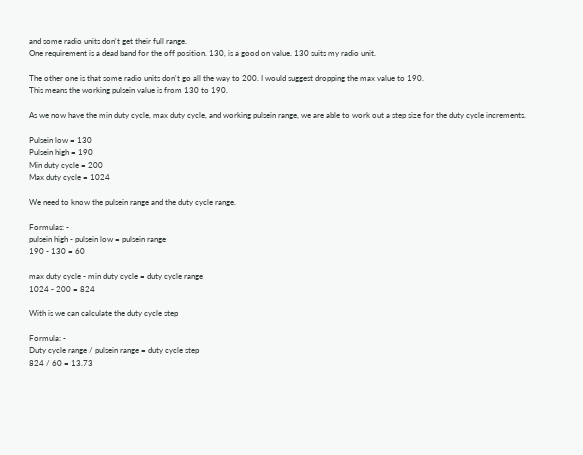and some radio units don't get their full range.
One requirement is a dead band for the off position. 130, is a good on value. 130 suits my radio unit.

The other one is that some radio units don't go all the way to 200. I would suggest dropping the max value to 190.
This means the working pulsein value is from 130 to 190.

As we now have the min duty cycle, max duty cycle, and working pulsein range, we are able to work out a step size for the duty cycle increments.

Pulsein low = 130
Pulsein high = 190
Min duty cycle = 200
Max duty cycle = 1024

We need to know the pulsein range and the duty cycle range.

Formulas: -
pulsein high - pulsein low = pulsein range
190 - 130 = 60

max duty cycle - min duty cycle = duty cycle range
1024 - 200 = 824

With is we can calculate the duty cycle step

Formula: -
Duty cycle range / pulsein range = duty cycle step
824 / 60 = 13.73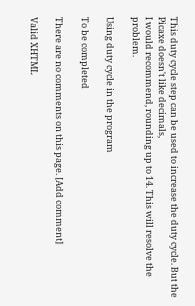This duty cycle step can be used to increase the duty cycle. But the Picaxe doesn't like decimals,
I would recommend, rounding up to 14. This will resolve the problem.

Using duty cycle in the program

To be completed

There are no comments on this page. [Add comment]

Valid XHTML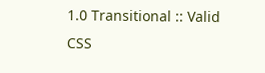1.0 Transitional :: Valid CSS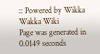:: Powered by Wikka Wakka Wiki
Page was generated in 0.0149 seconds